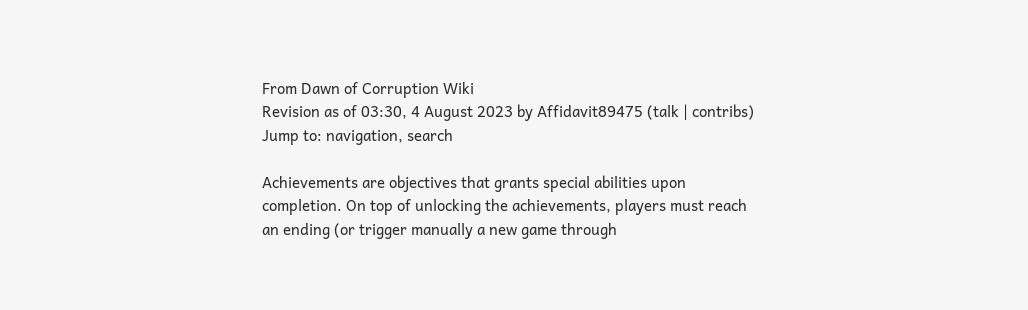From Dawn of Corruption Wiki
Revision as of 03:30, 4 August 2023 by Affidavit89475 (talk | contribs)
Jump to: navigation, search

Achievements are objectives that grants special abilities upon completion. On top of unlocking the achievements, players must reach an ending (or trigger manually a new game through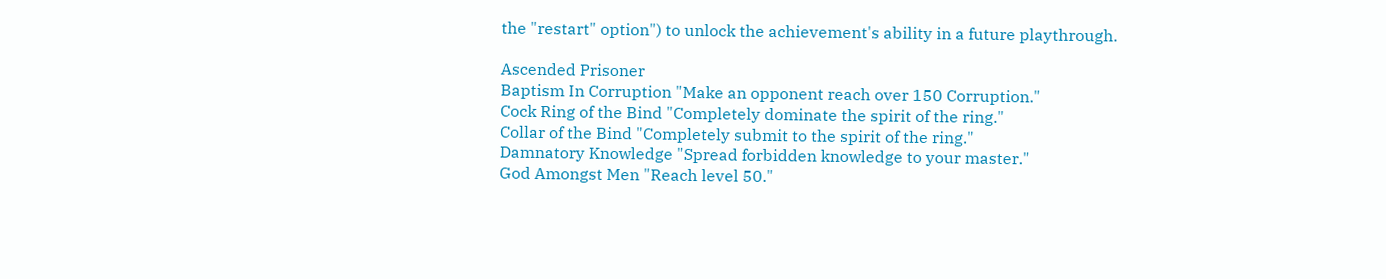the "restart" option") to unlock the achievement's ability in a future playthrough.

Ascended Prisoner
Baptism In Corruption "Make an opponent reach over 150 Corruption."
Cock Ring of the Bind "Completely dominate the spirit of the ring."
Collar of the Bind "Completely submit to the spirit of the ring."
Damnatory Knowledge "Spread forbidden knowledge to your master."
God Amongst Men "Reach level 50."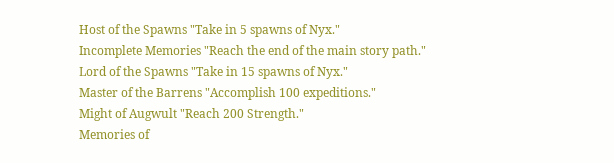Host of the Spawns "Take in 5 spawns of Nyx."
Incomplete Memories "Reach the end of the main story path."
Lord of the Spawns "Take in 15 spawns of Nyx."
Master of the Barrens "Accomplish 100 expeditions."
Might of Augwult "Reach 200 Strength."
Memories of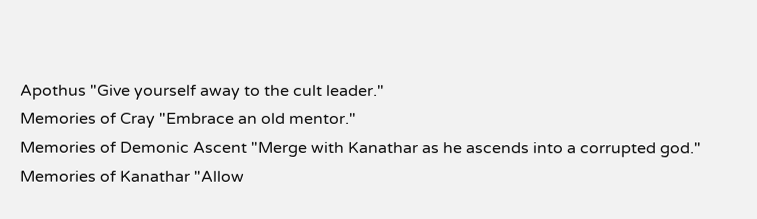Apothus "Give yourself away to the cult leader."
Memories of Cray "Embrace an old mentor."
Memories of Demonic Ascent "Merge with Kanathar as he ascends into a corrupted god."
Memories of Kanathar "Allow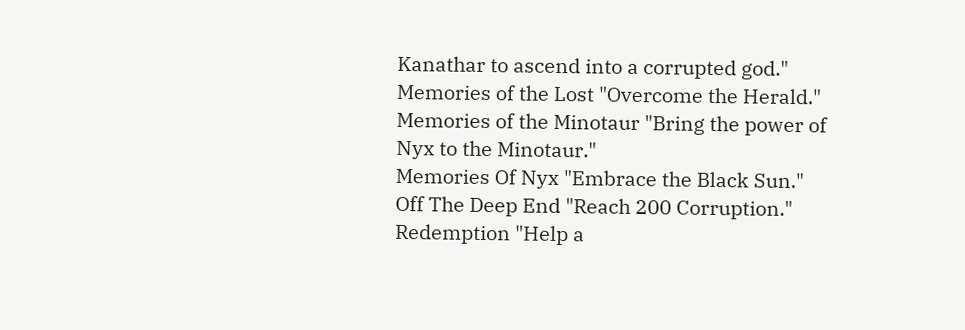Kanathar to ascend into a corrupted god."
Memories of the Lost "Overcome the Herald."
Memories of the Minotaur "Bring the power of Nyx to the Minotaur."
Memories Of Nyx "Embrace the Black Sun."
Off The Deep End "Reach 200 Corruption."
Redemption "Help a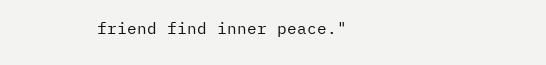friend find inner peace."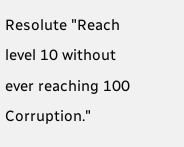Resolute "Reach level 10 without ever reaching 100 Corruption."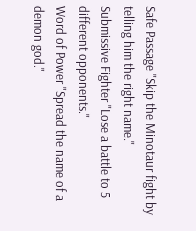Safe Passage "Skip the Minotaur fight by telling him the right name."
Submissive Fighter "Lose a battle to 5 different opponents."
Word of Power "Spread the name of a demon god."